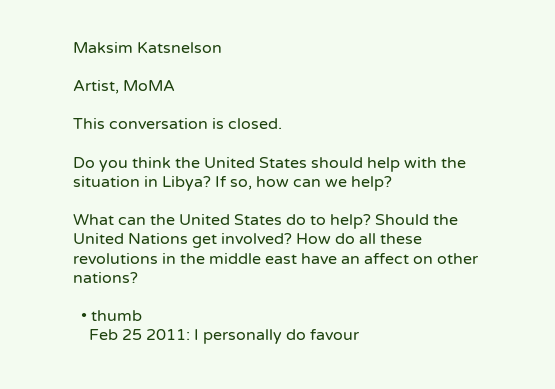Maksim Katsnelson

Artist, MoMA

This conversation is closed.

Do you think the United States should help with the situation in Libya? If so, how can we help?

What can the United States do to help? Should the United Nations get involved? How do all these revolutions in the middle east have an affect on other nations?

  • thumb
    Feb 25 2011: I personally do favour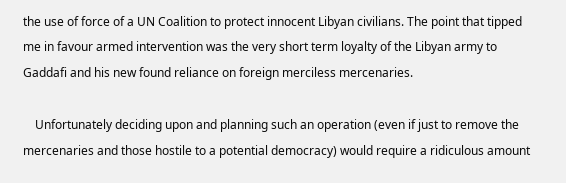the use of force of a UN Coalition to protect innocent Libyan civilians. The point that tipped me in favour armed intervention was the very short term loyalty of the Libyan army to Gaddafi and his new found reliance on foreign merciless mercenaries.

    Unfortunately deciding upon and planning such an operation (even if just to remove the mercenaries and those hostile to a potential democracy) would require a ridiculous amount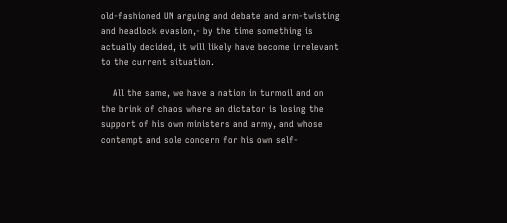old-fashioned UN arguing and debate and arm-twisting and headlock evasion,- by the time something is actually decided, it will likely have become irrelevant to the current situation.

    All the same, we have a nation in turmoil and on the brink of chaos where an dictator is losing the support of his own ministers and army, and whose contempt and sole concern for his own self-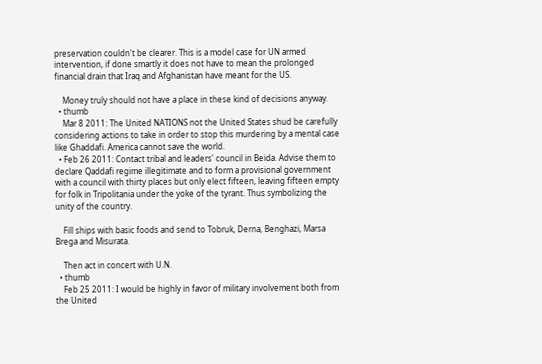preservation couldn't be clearer. This is a model case for UN armed intervention, if done smartly it does not have to mean the prolonged financial drain that Iraq and Afghanistan have meant for the US.

    Money truly should not have a place in these kind of decisions anyway.
  • thumb
    Mar 8 2011: The United NATIONS not the United States shud be carefully considering actions to take in order to stop this murdering by a mental case like Ghaddafi. America cannot save the world.
  • Feb 26 2011: Contact tribal and leaders' council in Beida. Advise them to declare Qaddafi regime illegitimate and to form a provisional government with a council with thirty places but only elect fifteen, leaving fifteen empty for folk in Tripolitania under the yoke of the tyrant. Thus symbolizing the unity of the country.

    Fill ships with basic foods and send to Tobruk, Derna, Benghazi, Marsa Brega and Misurata.

    Then act in concert with U.N.
  • thumb
    Feb 25 2011: I would be highly in favor of military involvement both from the United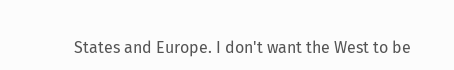States and Europe. I don't want the West to be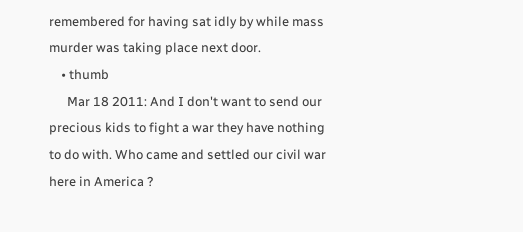remembered for having sat idly by while mass murder was taking place next door.
    • thumb
      Mar 18 2011: And I don't want to send our precious kids to fight a war they have nothing to do with. Who came and settled our civil war here in America ?